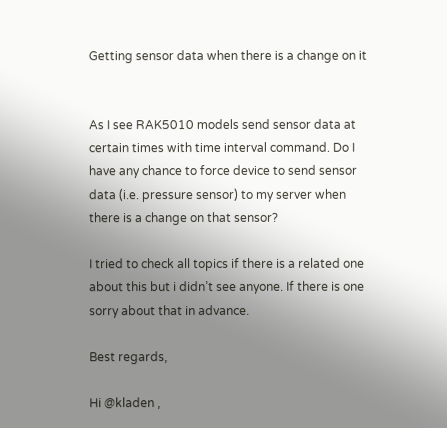Getting sensor data when there is a change on it


As I see RAK5010 models send sensor data at certain times with time interval command. Do I have any chance to force device to send sensor data (i.e. pressure sensor) to my server when there is a change on that sensor?

I tried to check all topics if there is a related one about this but i didn’t see anyone. If there is one sorry about that in advance.

Best regards,

Hi @kladen ,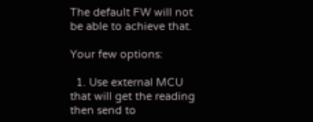The default FW will not be able to achieve that.

Your few options:

  1. Use external MCU that will get the reading then send to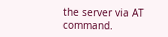the server via AT command.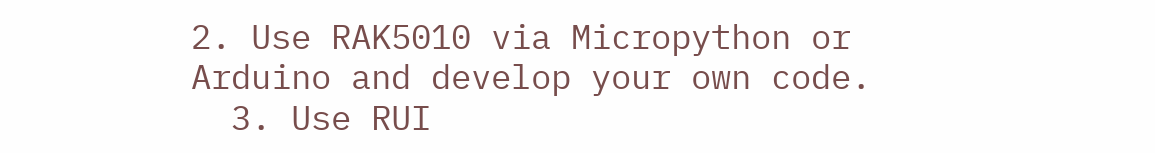2. Use RAK5010 via Micropython or Arduino and develop your own code.
  3. Use RUI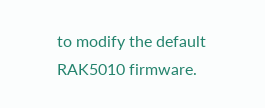to modify the default RAK5010 firmware.